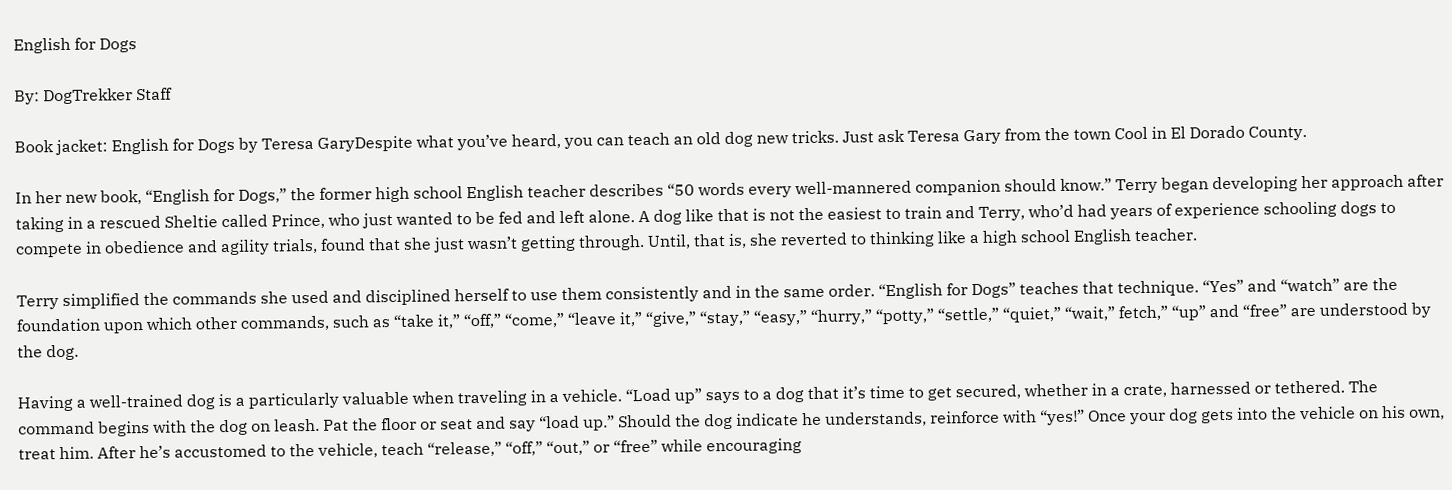English for Dogs

By: DogTrekker Staff

Book jacket: English for Dogs by Teresa GaryDespite what you’ve heard, you can teach an old dog new tricks. Just ask Teresa Gary from the town Cool in El Dorado County.

In her new book, “English for Dogs,” the former high school English teacher describes “50 words every well-mannered companion should know.” Terry began developing her approach after taking in a rescued Sheltie called Prince, who just wanted to be fed and left alone. A dog like that is not the easiest to train and Terry, who’d had years of experience schooling dogs to compete in obedience and agility trials, found that she just wasn’t getting through. Until, that is, she reverted to thinking like a high school English teacher.

Terry simplified the commands she used and disciplined herself to use them consistently and in the same order. “English for Dogs” teaches that technique. “Yes” and “watch” are the foundation upon which other commands, such as “take it,” “off,” “come,” “leave it,” “give,” “stay,” “easy,” “hurry,” “potty,” “settle,” “quiet,” “wait,” fetch,” “up” and “free” are understood by the dog.

Having a well-trained dog is a particularly valuable when traveling in a vehicle. “Load up” says to a dog that it’s time to get secured, whether in a crate, harnessed or tethered. The command begins with the dog on leash. Pat the floor or seat and say “load up.” Should the dog indicate he understands, reinforce with “yes!” Once your dog gets into the vehicle on his own, treat him. After he’s accustomed to the vehicle, teach “release,” “off,” “out,” or “free” while encouraging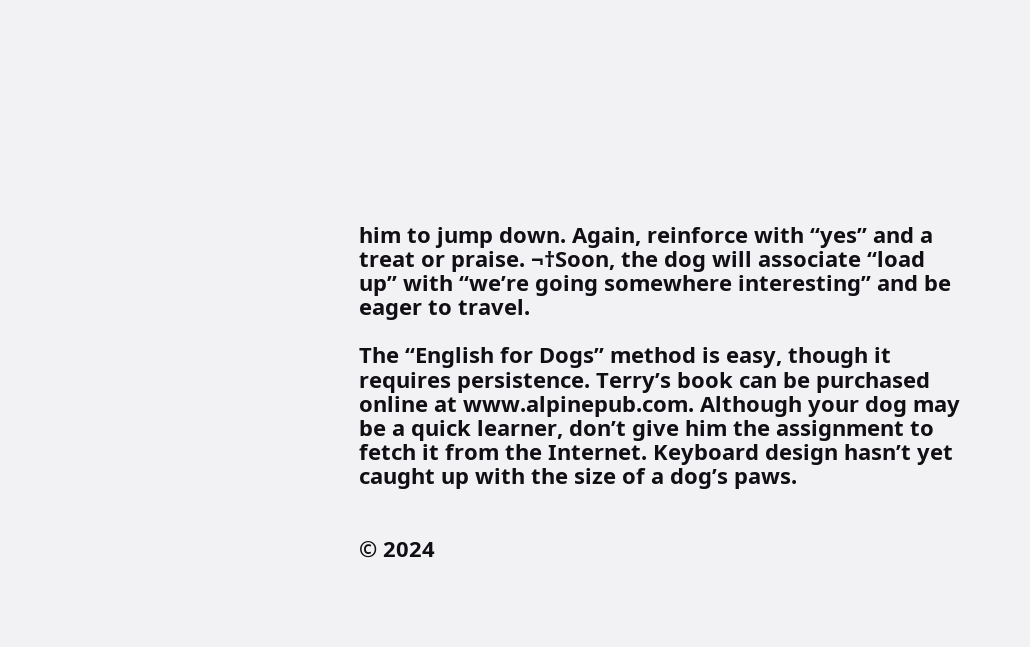him to jump down. Again, reinforce with “yes” and a treat or praise. ¬†Soon, the dog will associate “load up” with “we’re going somewhere interesting” and be eager to travel.

The “English for Dogs” method is easy, though it requires persistence. Terry’s book can be purchased online at www.alpinepub.com. Although your dog may be a quick learner, don’t give him the assignment to fetch it from the Internet. Keyboard design hasn’t yet caught up with the size of a dog’s paws.


© 2024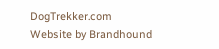DogTrekker.com
Website by Brandhound